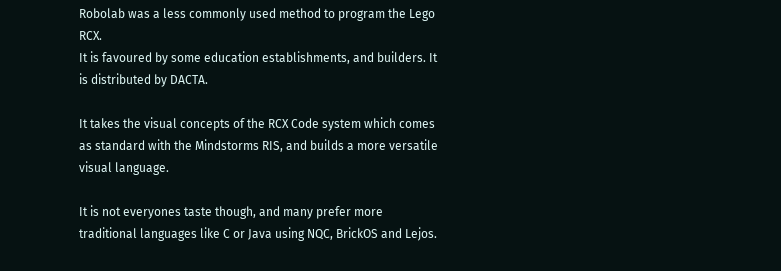Robolab was a less commonly used method to program the Lego RCX.
It is favoured by some education establishments, and builders. It is distributed by DACTA.

It takes the visual concepts of the RCX Code system which comes as standard with the Mindstorms RIS, and builds a more versatile visual language.

It is not everyones taste though, and many prefer more traditional languages like C or Java using NQC, BrickOS and Lejos.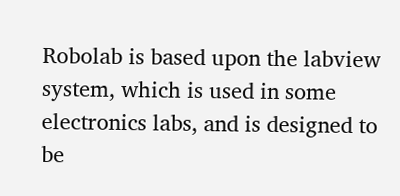Robolab is based upon the labview system, which is used in some electronics labs, and is designed to be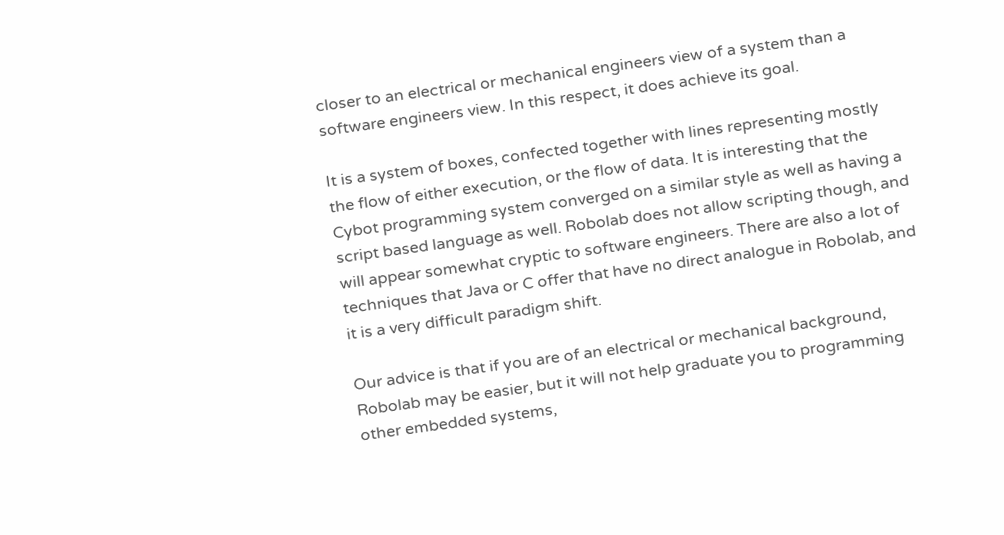closer to an electrical or mechanical engineers view of a system than a software engineers view. In this respect, it does achieve its goal.

It is a system of boxes, confected together with lines representing mostly the flow of either execution, or the flow of data. It is interesting that the Cybot programming system converged on a similar style as well as having a script based language as well. Robolab does not allow scripting though, and will appear somewhat cryptic to software engineers. There are also a lot of techniques that Java or C offer that have no direct analogue in Robolab, and it is a very difficult paradigm shift.

Our advice is that if you are of an electrical or mechanical background, Robolab may be easier, but it will not help graduate you to programming other embedded systems,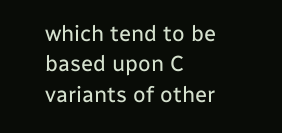which tend to be based upon C variants of other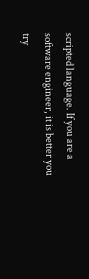scripted language. If you are a software engineer, it is better you try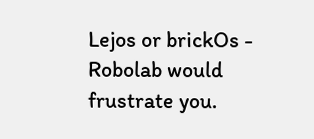Lejos or brickOs - Robolab would frustrate you.